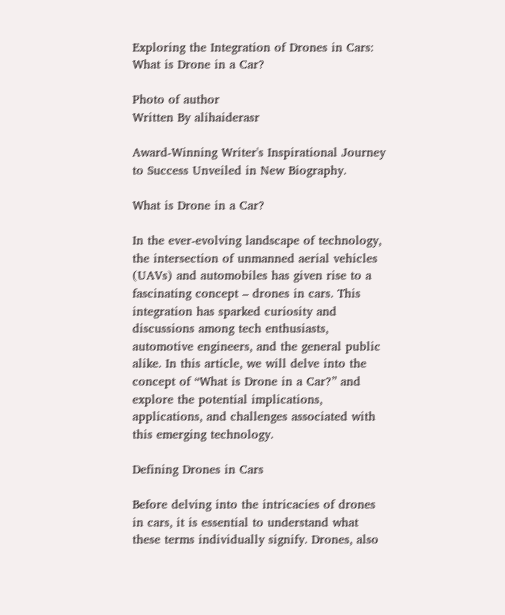Exploring the Integration of Drones in Cars: What is Drone in a Car?

Photo of author
Written By alihaiderasr

Award-Winning Writer's Inspirational Journey to Success Unveiled in New Biography.

What is Drone in a Car?

In the ever-evolving landscape of technology, the intersection of unmanned aerial vehicles (UAVs) and automobiles has given rise to a fascinating concept – drones in cars. This integration has sparked curiosity and discussions among tech enthusiasts, automotive engineers, and the general public alike. In this article, we will delve into the concept of “What is Drone in a Car?” and explore the potential implications, applications, and challenges associated with this emerging technology.

Defining Drones in Cars

Before delving into the intricacies of drones in cars, it is essential to understand what these terms individually signify. Drones, also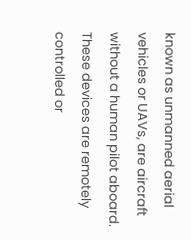known as unmanned aerial vehicles or UAVs, are aircraft without a human pilot aboard. These devices are remotely controlled or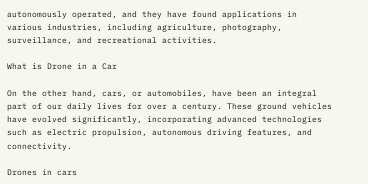autonomously operated, and they have found applications in various industries, including agriculture, photography, surveillance, and recreational activities.

What is Drone in a Car

On the other hand, cars, or automobiles, have been an integral part of our daily lives for over a century. These ground vehicles have evolved significantly, incorporating advanced technologies such as electric propulsion, autonomous driving features, and connectivity.

Drones in cars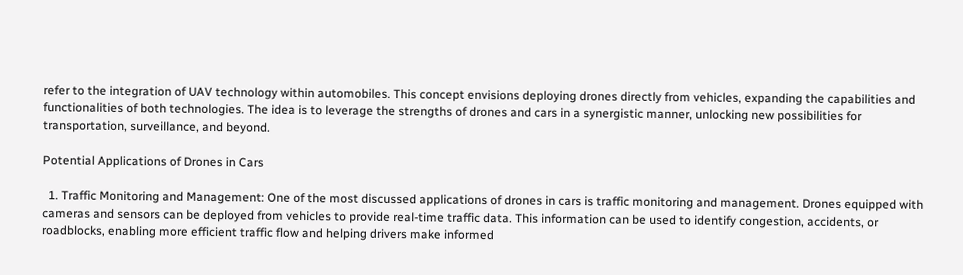refer to the integration of UAV technology within automobiles. This concept envisions deploying drones directly from vehicles, expanding the capabilities and functionalities of both technologies. The idea is to leverage the strengths of drones and cars in a synergistic manner, unlocking new possibilities for transportation, surveillance, and beyond.

Potential Applications of Drones in Cars

  1. Traffic Monitoring and Management: One of the most discussed applications of drones in cars is traffic monitoring and management. Drones equipped with cameras and sensors can be deployed from vehicles to provide real-time traffic data. This information can be used to identify congestion, accidents, or roadblocks, enabling more efficient traffic flow and helping drivers make informed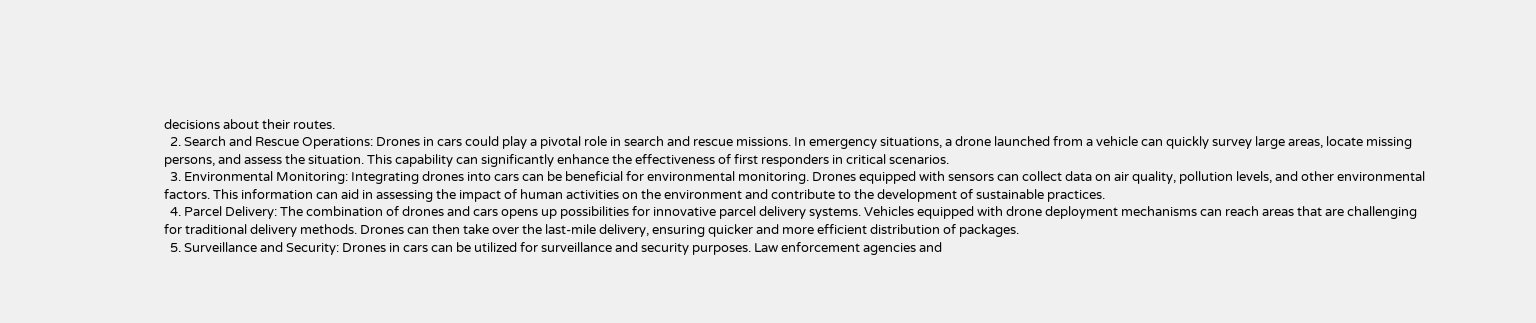decisions about their routes.
  2. Search and Rescue Operations: Drones in cars could play a pivotal role in search and rescue missions. In emergency situations, a drone launched from a vehicle can quickly survey large areas, locate missing persons, and assess the situation. This capability can significantly enhance the effectiveness of first responders in critical scenarios.
  3. Environmental Monitoring: Integrating drones into cars can be beneficial for environmental monitoring. Drones equipped with sensors can collect data on air quality, pollution levels, and other environmental factors. This information can aid in assessing the impact of human activities on the environment and contribute to the development of sustainable practices.
  4. Parcel Delivery: The combination of drones and cars opens up possibilities for innovative parcel delivery systems. Vehicles equipped with drone deployment mechanisms can reach areas that are challenging for traditional delivery methods. Drones can then take over the last-mile delivery, ensuring quicker and more efficient distribution of packages.
  5. Surveillance and Security: Drones in cars can be utilized for surveillance and security purposes. Law enforcement agencies and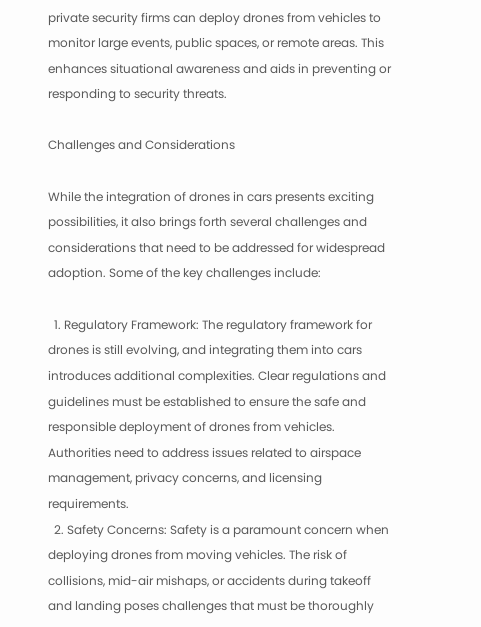private security firms can deploy drones from vehicles to monitor large events, public spaces, or remote areas. This enhances situational awareness and aids in preventing or responding to security threats.

Challenges and Considerations

While the integration of drones in cars presents exciting possibilities, it also brings forth several challenges and considerations that need to be addressed for widespread adoption. Some of the key challenges include:

  1. Regulatory Framework: The regulatory framework for drones is still evolving, and integrating them into cars introduces additional complexities. Clear regulations and guidelines must be established to ensure the safe and responsible deployment of drones from vehicles. Authorities need to address issues related to airspace management, privacy concerns, and licensing requirements.
  2. Safety Concerns: Safety is a paramount concern when deploying drones from moving vehicles. The risk of collisions, mid-air mishaps, or accidents during takeoff and landing poses challenges that must be thoroughly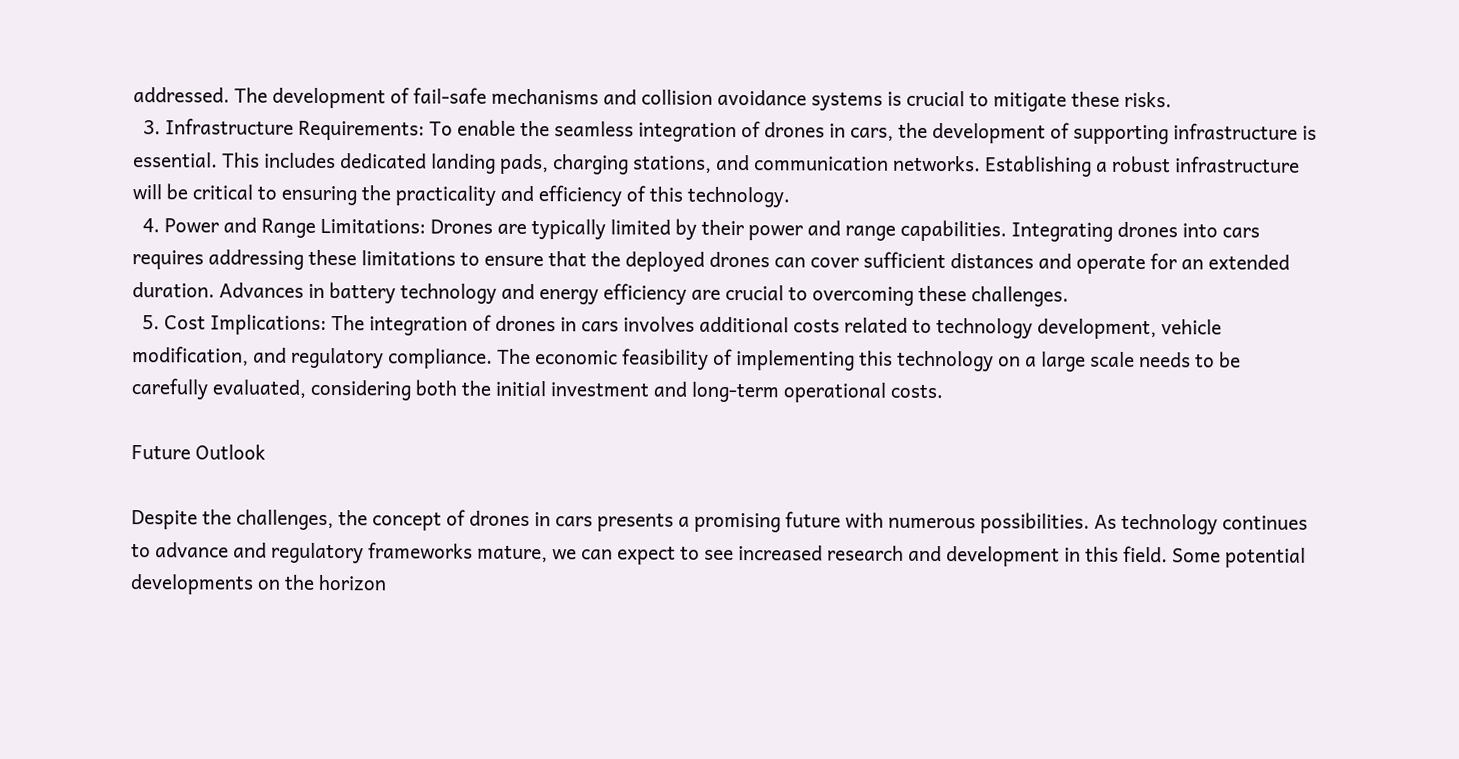addressed. The development of fail-safe mechanisms and collision avoidance systems is crucial to mitigate these risks.
  3. Infrastructure Requirements: To enable the seamless integration of drones in cars, the development of supporting infrastructure is essential. This includes dedicated landing pads, charging stations, and communication networks. Establishing a robust infrastructure will be critical to ensuring the practicality and efficiency of this technology.
  4. Power and Range Limitations: Drones are typically limited by their power and range capabilities. Integrating drones into cars requires addressing these limitations to ensure that the deployed drones can cover sufficient distances and operate for an extended duration. Advances in battery technology and energy efficiency are crucial to overcoming these challenges.
  5. Cost Implications: The integration of drones in cars involves additional costs related to technology development, vehicle modification, and regulatory compliance. The economic feasibility of implementing this technology on a large scale needs to be carefully evaluated, considering both the initial investment and long-term operational costs.

Future Outlook

Despite the challenges, the concept of drones in cars presents a promising future with numerous possibilities. As technology continues to advance and regulatory frameworks mature, we can expect to see increased research and development in this field. Some potential developments on the horizon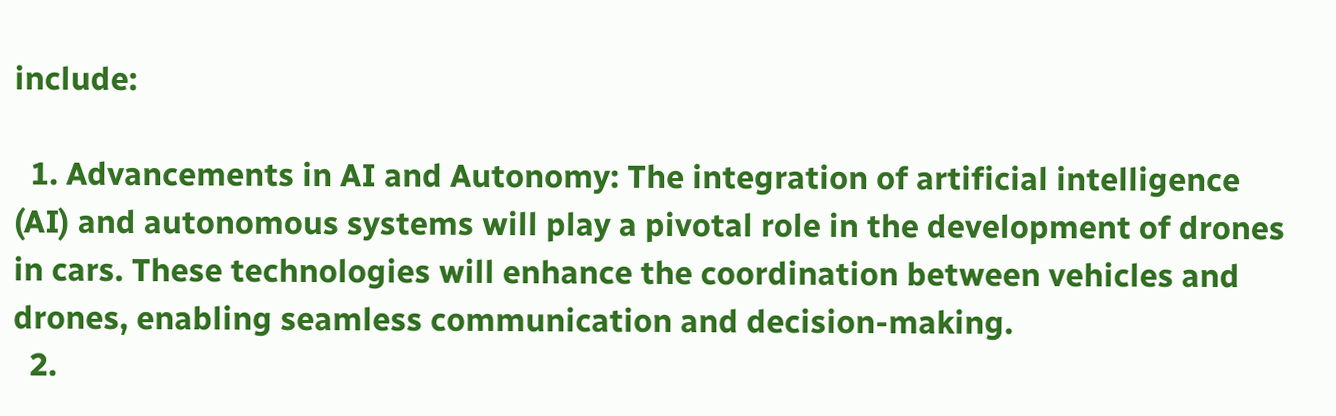include:

  1. Advancements in AI and Autonomy: The integration of artificial intelligence (AI) and autonomous systems will play a pivotal role in the development of drones in cars. These technologies will enhance the coordination between vehicles and drones, enabling seamless communication and decision-making.
  2.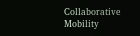Collaborative Mobility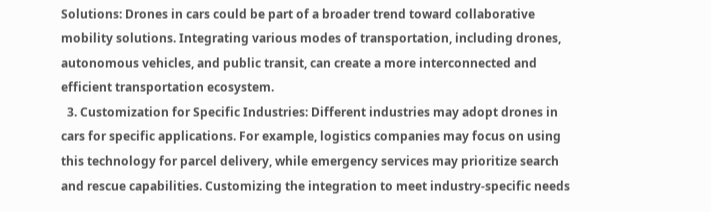Solutions: Drones in cars could be part of a broader trend toward collaborative mobility solutions. Integrating various modes of transportation, including drones, autonomous vehicles, and public transit, can create a more interconnected and efficient transportation ecosystem.
  3. Customization for Specific Industries: Different industries may adopt drones in cars for specific applications. For example, logistics companies may focus on using this technology for parcel delivery, while emergency services may prioritize search and rescue capabilities. Customizing the integration to meet industry-specific needs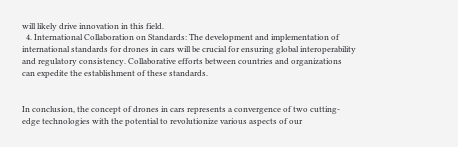will likely drive innovation in this field.
  4. International Collaboration on Standards: The development and implementation of international standards for drones in cars will be crucial for ensuring global interoperability and regulatory consistency. Collaborative efforts between countries and organizations can expedite the establishment of these standards.


In conclusion, the concept of drones in cars represents a convergence of two cutting-edge technologies with the potential to revolutionize various aspects of our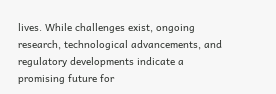lives. While challenges exist, ongoing research, technological advancements, and regulatory developments indicate a promising future for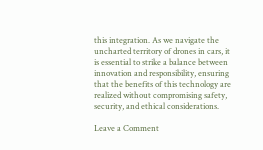this integration. As we navigate the uncharted territory of drones in cars, it is essential to strike a balance between innovation and responsibility, ensuring that the benefits of this technology are realized without compromising safety, security, and ethical considerations.

Leave a Comment